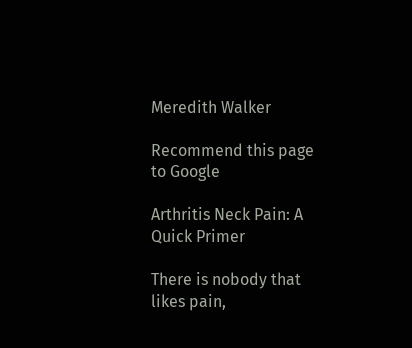Meredith Walker

Recommend this page to Google

Arthritis Neck Pain: A Quick Primer

There is nobody that likes pain,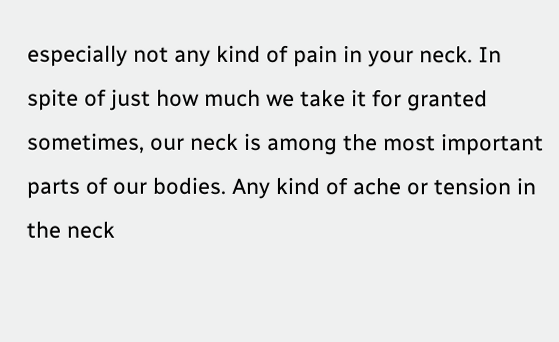especially not any kind of pain in your neck. In spite of just how much we take it for granted sometimes, our neck is among the most important parts of our bodies. Any kind of ache or tension in the neck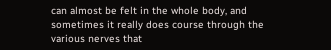can almost be felt in the whole body, and sometimes it really does course through the various nerves that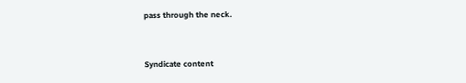pass through the neck.


Syndicate content